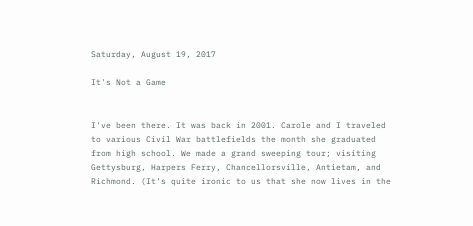Saturday, August 19, 2017

It's Not a Game


I've been there. It was back in 2001. Carole and I traveled to various Civil War battlefields the month she graduated from high school. We made a grand sweeping tour; visiting Gettysburg, Harpers Ferry, Chancellorsville, Antietam, and Richmond. (It's quite ironic to us that she now lives in the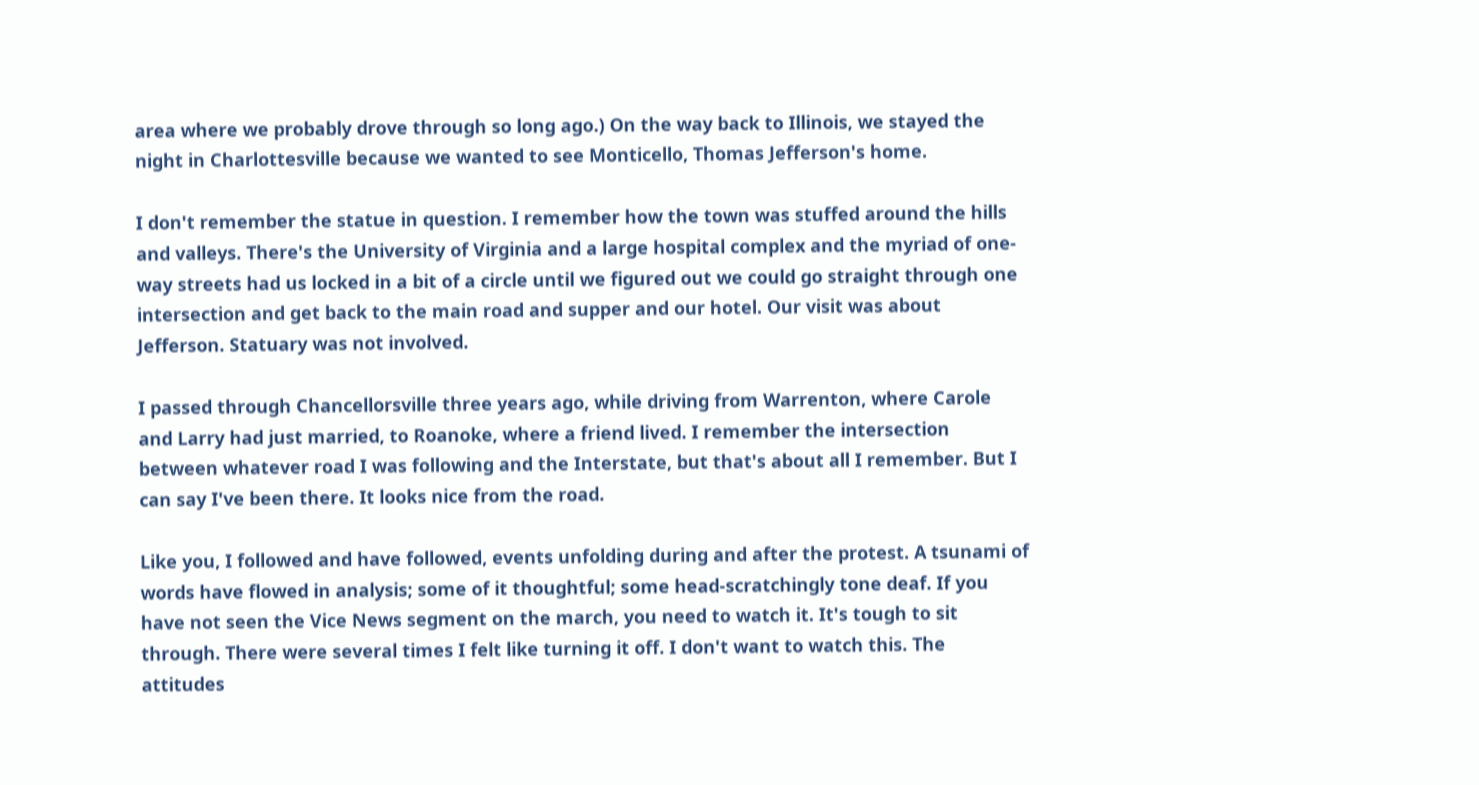area where we probably drove through so long ago.) On the way back to Illinois, we stayed the night in Charlottesville because we wanted to see Monticello, Thomas Jefferson's home.

I don't remember the statue in question. I remember how the town was stuffed around the hills and valleys. There's the University of Virginia and a large hospital complex and the myriad of one-way streets had us locked in a bit of a circle until we figured out we could go straight through one intersection and get back to the main road and supper and our hotel. Our visit was about Jefferson. Statuary was not involved.

I passed through Chancellorsville three years ago, while driving from Warrenton, where Carole and Larry had just married, to Roanoke, where a friend lived. I remember the intersection between whatever road I was following and the Interstate, but that's about all I remember. But I can say I've been there. It looks nice from the road.

Like you, I followed and have followed, events unfolding during and after the protest. A tsunami of words have flowed in analysis; some of it thoughtful; some head-scratchingly tone deaf. If you have not seen the Vice News segment on the march, you need to watch it. It's tough to sit through. There were several times I felt like turning it off. I don't want to watch this. The attitudes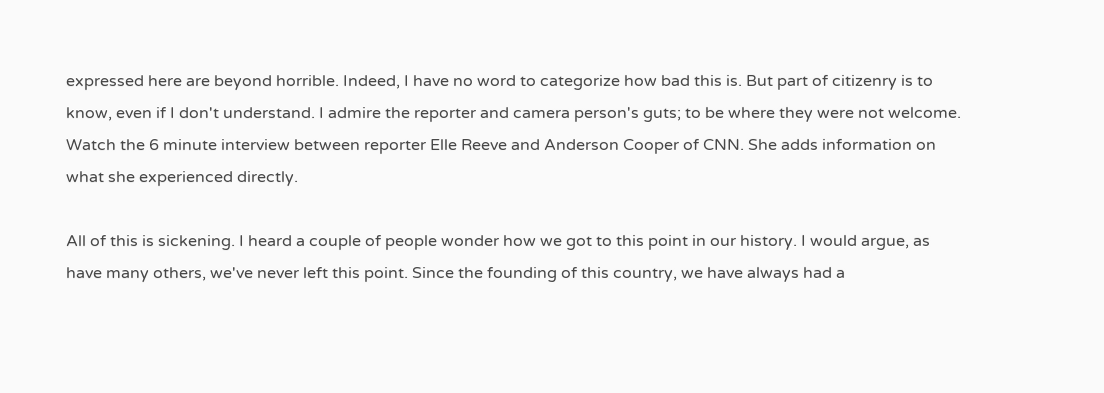expressed here are beyond horrible. Indeed, I have no word to categorize how bad this is. But part of citizenry is to know, even if I don't understand. I admire the reporter and camera person's guts; to be where they were not welcome. Watch the 6 minute interview between reporter Elle Reeve and Anderson Cooper of CNN. She adds information on what she experienced directly.

All of this is sickening. I heard a couple of people wonder how we got to this point in our history. I would argue, as have many others, we've never left this point. Since the founding of this country, we have always had a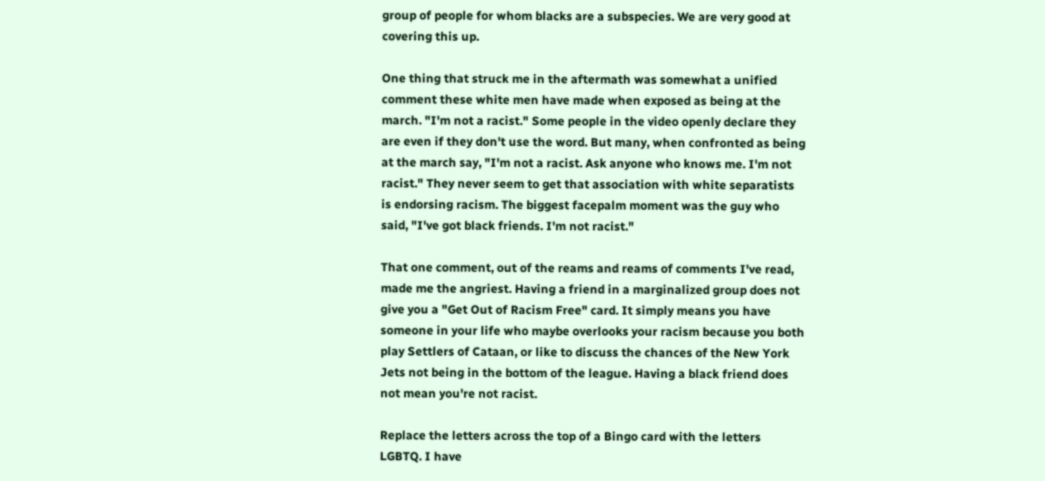group of people for whom blacks are a subspecies. We are very good at covering this up.

One thing that struck me in the aftermath was somewhat a unified comment these white men have made when exposed as being at the march. "I'm not a racist." Some people in the video openly declare they are even if they don't use the word. But many, when confronted as being at the march say, "I'm not a racist. Ask anyone who knows me. I'm not racist." They never seem to get that association with white separatists is endorsing racism. The biggest facepalm moment was the guy who said, "I've got black friends. I'm not racist."

That one comment, out of the reams and reams of comments I've read, made me the angriest. Having a friend in a marginalized group does not give you a "Get Out of Racism Free" card. It simply means you have someone in your life who maybe overlooks your racism because you both play Settlers of Cataan, or like to discuss the chances of the New York Jets not being in the bottom of the league. Having a black friend does not mean you're not racist.

Replace the letters across the top of a Bingo card with the letters LGBTQ. I have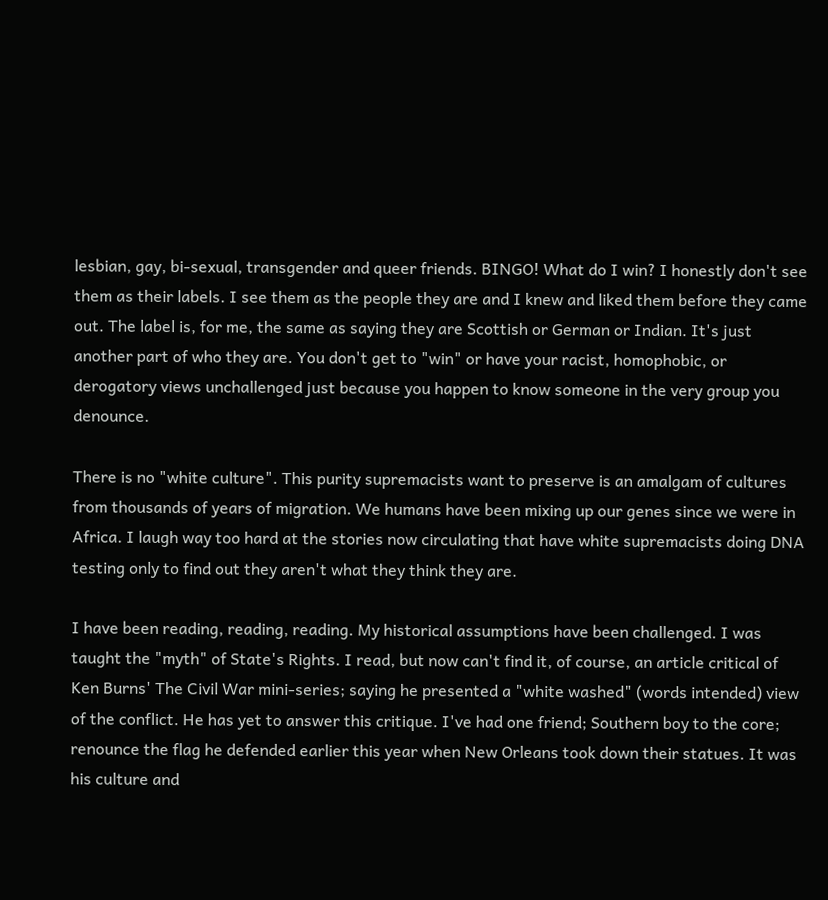lesbian, gay, bi-sexual, transgender and queer friends. BINGO! What do I win? I honestly don't see them as their labels. I see them as the people they are and I knew and liked them before they came out. The label is, for me, the same as saying they are Scottish or German or Indian. It's just another part of who they are. You don't get to "win" or have your racist, homophobic, or derogatory views unchallenged just because you happen to know someone in the very group you denounce.

There is no "white culture". This purity supremacists want to preserve is an amalgam of cultures from thousands of years of migration. We humans have been mixing up our genes since we were in Africa. I laugh way too hard at the stories now circulating that have white supremacists doing DNA testing only to find out they aren't what they think they are.

I have been reading, reading, reading. My historical assumptions have been challenged. I was taught the "myth" of State's Rights. I read, but now can't find it, of course, an article critical of Ken Burns' The Civil War mini-series; saying he presented a "white washed" (words intended) view of the conflict. He has yet to answer this critique. I've had one friend; Southern boy to the core; renounce the flag he defended earlier this year when New Orleans took down their statues. It was his culture and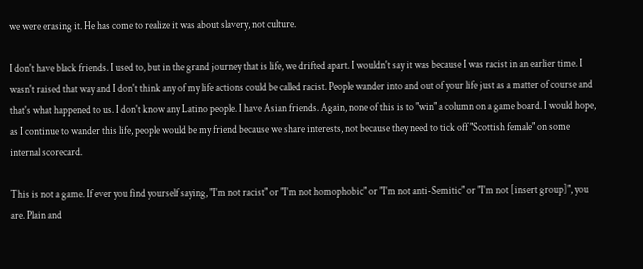we were erasing it. He has come to realize it was about slavery, not culture.

I don't have black friends. I used to, but in the grand journey that is life, we drifted apart. I wouldn't say it was because I was racist in an earlier time. I wasn't raised that way and I don't think any of my life actions could be called racist. People wander into and out of your life just as a matter of course and that's what happened to us. I don't know any Latino people. I have Asian friends. Again, none of this is to "win" a column on a game board. I would hope, as I continue to wander this life, people would be my friend because we share interests, not because they need to tick off "Scottish female" on some internal scorecard.

This is not a game. If ever you find yourself saying, "I'm not racist" or "I'm not homophobic" or "I'm not anti-Semitic" or "I'm not [insert group]", you are. Plain and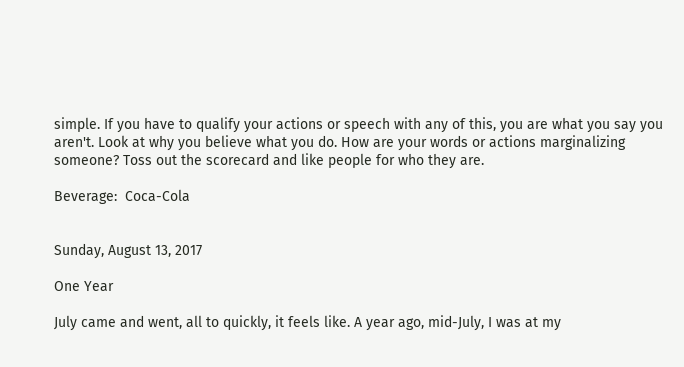simple. If you have to qualify your actions or speech with any of this, you are what you say you aren't. Look at why you believe what you do. How are your words or actions marginalizing someone? Toss out the scorecard and like people for who they are.

Beverage:  Coca-Cola


Sunday, August 13, 2017

One Year

July came and went, all to quickly, it feels like. A year ago, mid-July, I was at my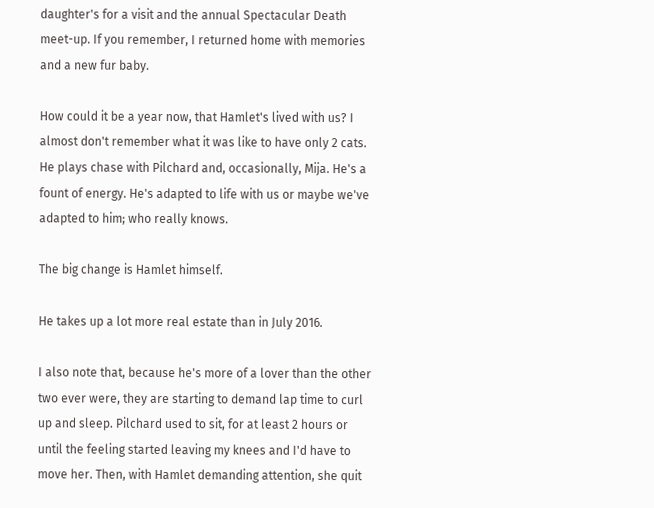daughter's for a visit and the annual Spectacular Death meet-up. If you remember, I returned home with memories and a new fur baby.

How could it be a year now, that Hamlet's lived with us? I almost don't remember what it was like to have only 2 cats. He plays chase with Pilchard and, occasionally, Mija. He's a fount of energy. He's adapted to life with us or maybe we've adapted to him; who really knows.

The big change is Hamlet himself.

He takes up a lot more real estate than in July 2016.

I also note that, because he's more of a lover than the other two ever were, they are starting to demand lap time to curl up and sleep. Pilchard used to sit, for at least 2 hours or until the feeling started leaving my knees and I'd have to move her. Then, with Hamlet demanding attention, she quit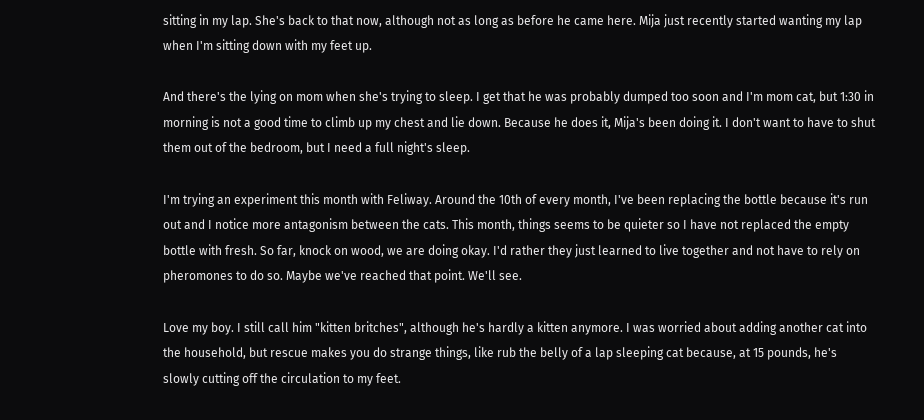sitting in my lap. She's back to that now, although not as long as before he came here. Mija just recently started wanting my lap when I'm sitting down with my feet up.

And there's the lying on mom when she's trying to sleep. I get that he was probably dumped too soon and I'm mom cat, but 1:30 in morning is not a good time to climb up my chest and lie down. Because he does it, Mija's been doing it. I don't want to have to shut them out of the bedroom, but I need a full night's sleep.

I'm trying an experiment this month with Feliway. Around the 10th of every month, I've been replacing the bottle because it's run out and I notice more antagonism between the cats. This month, things seems to be quieter so I have not replaced the empty bottle with fresh. So far, knock on wood, we are doing okay. I'd rather they just learned to live together and not have to rely on pheromones to do so. Maybe we've reached that point. We'll see.

Love my boy. I still call him "kitten britches", although he's hardly a kitten anymore. I was worried about adding another cat into the household, but rescue makes you do strange things, like rub the belly of a lap sleeping cat because, at 15 pounds, he's slowly cutting off the circulation to my feet.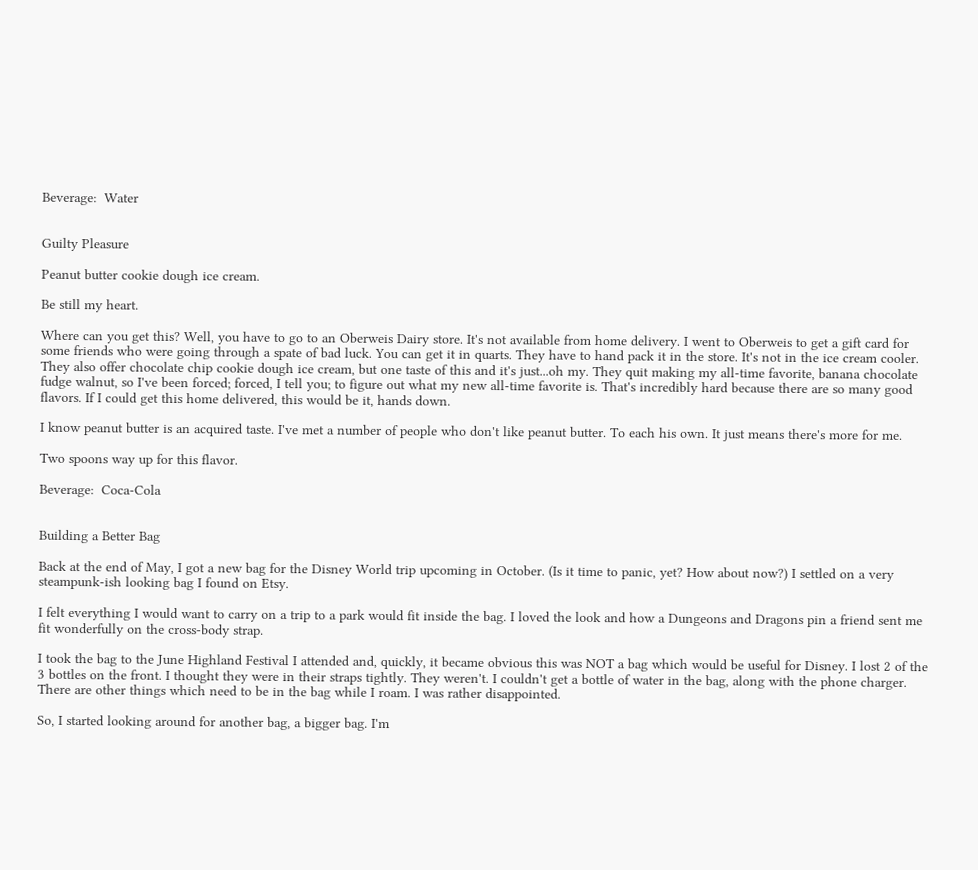Beverage:  Water


Guilty Pleasure

Peanut butter cookie dough ice cream.

Be still my heart.

Where can you get this? Well, you have to go to an Oberweis Dairy store. It's not available from home delivery. I went to Oberweis to get a gift card for some friends who were going through a spate of bad luck. You can get it in quarts. They have to hand pack it in the store. It's not in the ice cream cooler. They also offer chocolate chip cookie dough ice cream, but one taste of this and it's just...oh my. They quit making my all-time favorite, banana chocolate fudge walnut, so I've been forced; forced, I tell you; to figure out what my new all-time favorite is. That's incredibly hard because there are so many good flavors. If I could get this home delivered, this would be it, hands down.

I know peanut butter is an acquired taste. I've met a number of people who don't like peanut butter. To each his own. It just means there's more for me.

Two spoons way up for this flavor.

Beverage:  Coca-Cola


Building a Better Bag

Back at the end of May, I got a new bag for the Disney World trip upcoming in October. (Is it time to panic, yet? How about now?) I settled on a very steampunk-ish looking bag I found on Etsy.

I felt everything I would want to carry on a trip to a park would fit inside the bag. I loved the look and how a Dungeons and Dragons pin a friend sent me fit wonderfully on the cross-body strap.

I took the bag to the June Highland Festival I attended and, quickly, it became obvious this was NOT a bag which would be useful for Disney. I lost 2 of the 3 bottles on the front. I thought they were in their straps tightly. They weren't. I couldn't get a bottle of water in the bag, along with the phone charger. There are other things which need to be in the bag while I roam. I was rather disappointed.

So, I started looking around for another bag, a bigger bag. I'm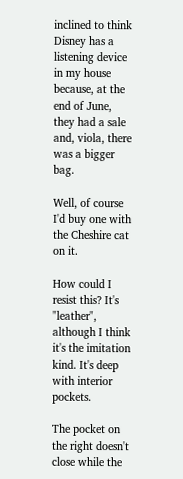inclined to think Disney has a listening device in my house because, at the end of June, they had a sale and, viola, there was a bigger bag.

Well, of course I'd buy one with the Cheshire cat on it.

How could I resist this? It's "leather", although I think it's the imitation kind. It's deep with interior pockets.

The pocket on the right doesn't close while the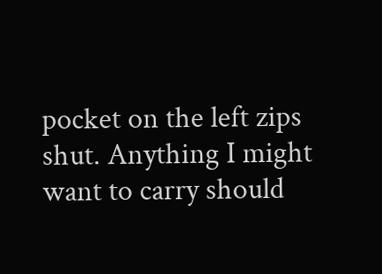pocket on the left zips shut. Anything I might want to carry should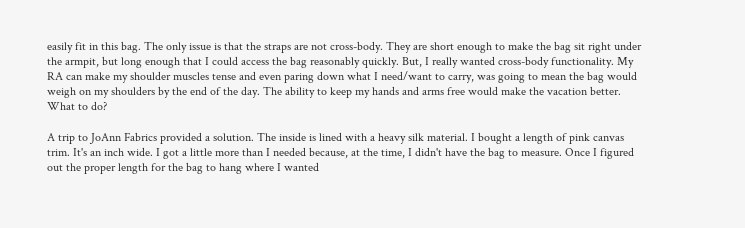easily fit in this bag. The only issue is that the straps are not cross-body. They are short enough to make the bag sit right under the armpit, but long enough that I could access the bag reasonably quickly. But, I really wanted cross-body functionality. My RA can make my shoulder muscles tense and even paring down what I need/want to carry, was going to mean the bag would weigh on my shoulders by the end of the day. The ability to keep my hands and arms free would make the vacation better. What to do?

A trip to JoAnn Fabrics provided a solution. The inside is lined with a heavy silk material. I bought a length of pink canvas trim. It's an inch wide. I got a little more than I needed because, at the time, I didn't have the bag to measure. Once I figured out the proper length for the bag to hang where I wanted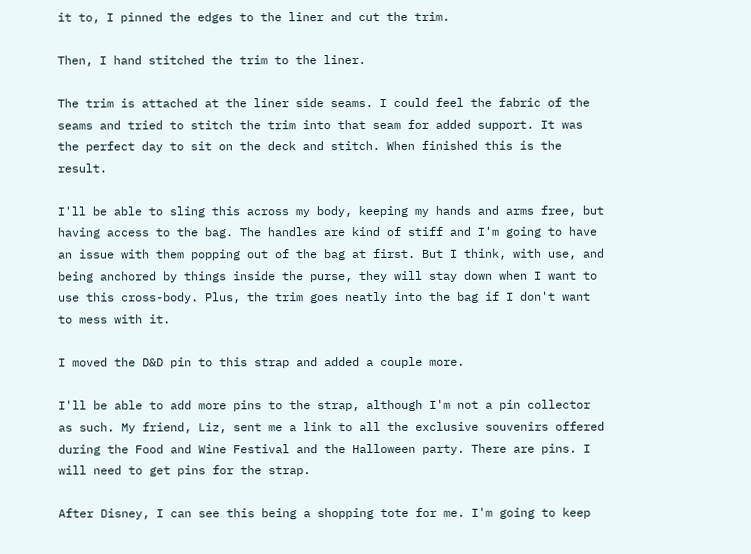it to, I pinned the edges to the liner and cut the trim.

Then, I hand stitched the trim to the liner.

The trim is attached at the liner side seams. I could feel the fabric of the seams and tried to stitch the trim into that seam for added support. It was the perfect day to sit on the deck and stitch. When finished this is the result.

I'll be able to sling this across my body, keeping my hands and arms free, but having access to the bag. The handles are kind of stiff and I'm going to have an issue with them popping out of the bag at first. But I think, with use, and being anchored by things inside the purse, they will stay down when I want to use this cross-body. Plus, the trim goes neatly into the bag if I don't want to mess with it.

I moved the D&D pin to this strap and added a couple more.

I'll be able to add more pins to the strap, although I'm not a pin collector as such. My friend, Liz, sent me a link to all the exclusive souvenirs offered during the Food and Wine Festival and the Halloween party. There are pins. I will need to get pins for the strap.

After Disney, I can see this being a shopping tote for me. I'm going to keep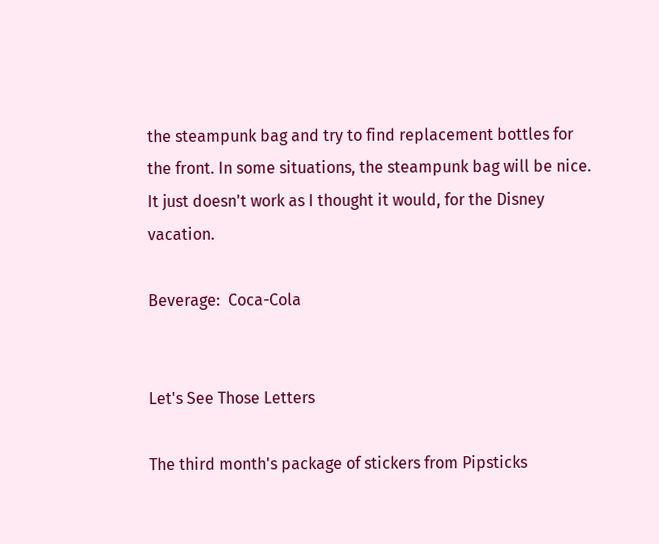the steampunk bag and try to find replacement bottles for the front. In some situations, the steampunk bag will be nice. It just doesn't work as I thought it would, for the Disney vacation.

Beverage:  Coca-Cola


Let's See Those Letters

The third month's package of stickers from Pipsticks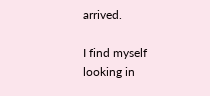arrived.

I find myself looking in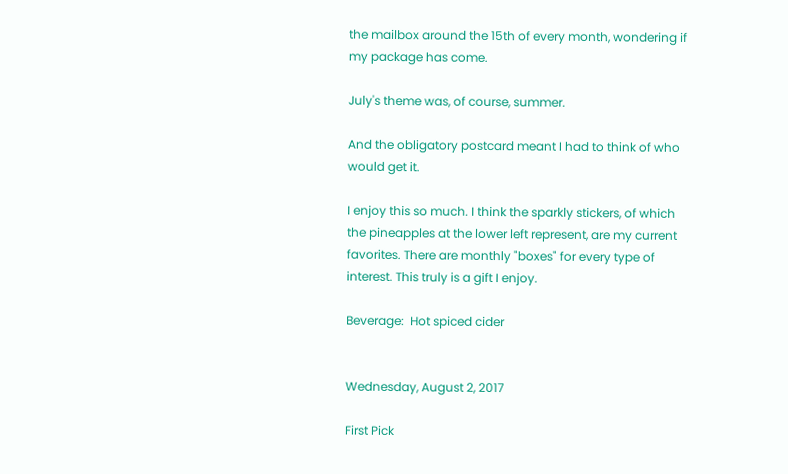the mailbox around the 15th of every month, wondering if my package has come.

July's theme was, of course, summer.

And the obligatory postcard meant I had to think of who would get it.

I enjoy this so much. I think the sparkly stickers, of which the pineapples at the lower left represent, are my current favorites. There are monthly "boxes" for every type of interest. This truly is a gift I enjoy.

Beverage:  Hot spiced cider


Wednesday, August 2, 2017

First Pick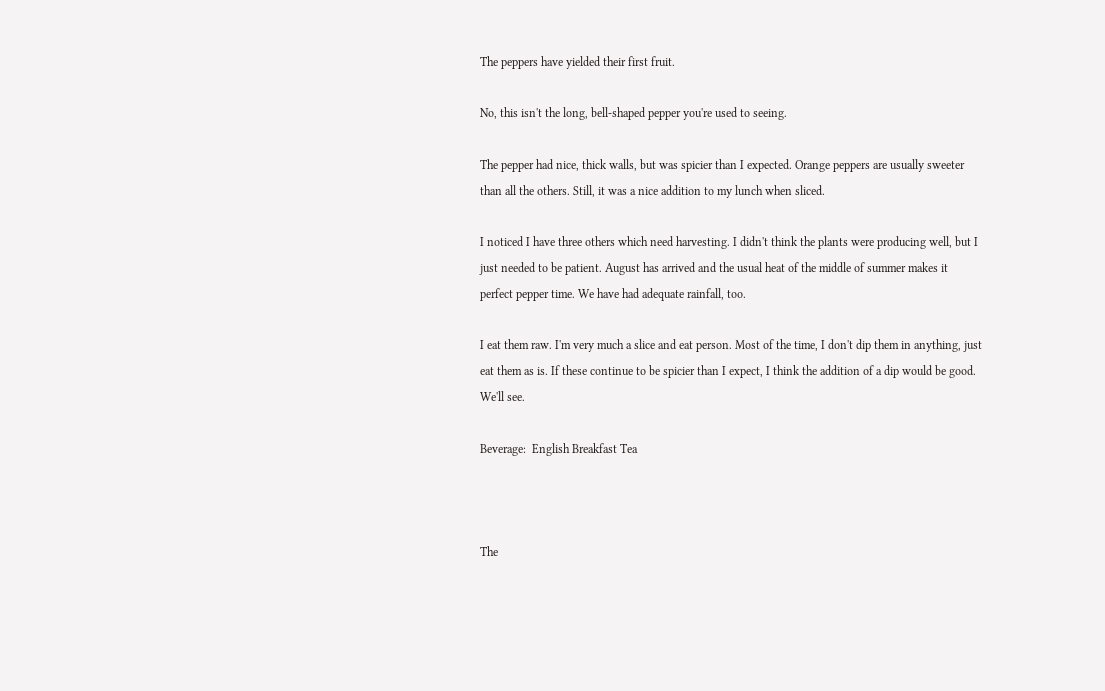The peppers have yielded their first fruit.

No, this isn't the long, bell-shaped pepper you're used to seeing.

The pepper had nice, thick walls, but was spicier than I expected. Orange peppers are usually sweeter than all the others. Still, it was a nice addition to my lunch when sliced.

I noticed I have three others which need harvesting. I didn't think the plants were producing well, but I just needed to be patient. August has arrived and the usual heat of the middle of summer makes it perfect pepper time. We have had adequate rainfall, too.

I eat them raw. I'm very much a slice and eat person. Most of the time, I don't dip them in anything, just eat them as is. If these continue to be spicier than I expect, I think the addition of a dip would be good. We'll see.

Beverage:  English Breakfast Tea



The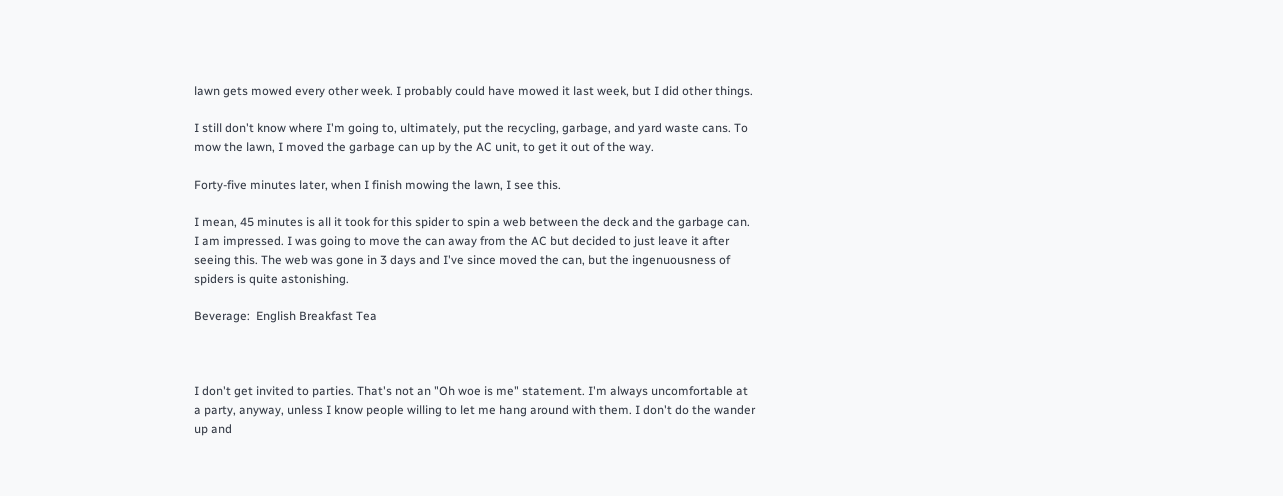lawn gets mowed every other week. I probably could have mowed it last week, but I did other things.

I still don't know where I'm going to, ultimately, put the recycling, garbage, and yard waste cans. To mow the lawn, I moved the garbage can up by the AC unit, to get it out of the way.

Forty-five minutes later, when I finish mowing the lawn, I see this.

I mean, 45 minutes is all it took for this spider to spin a web between the deck and the garbage can. I am impressed. I was going to move the can away from the AC but decided to just leave it after seeing this. The web was gone in 3 days and I've since moved the can, but the ingenuousness of spiders is quite astonishing.

Beverage:  English Breakfast Tea



I don't get invited to parties. That's not an "Oh woe is me" statement. I'm always uncomfortable at a party, anyway, unless I know people willing to let me hang around with them. I don't do the wander up and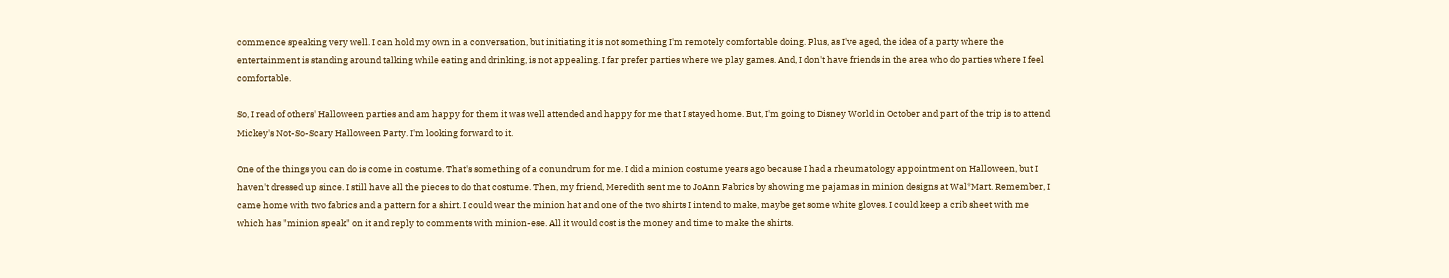commence speaking very well. I can hold my own in a conversation, but initiating it is not something I'm remotely comfortable doing. Plus, as I've aged, the idea of a party where the entertainment is standing around talking while eating and drinking, is not appealing. I far prefer parties where we play games. And, I don't have friends in the area who do parties where I feel comfortable.

So, I read of others' Halloween parties and am happy for them it was well attended and happy for me that I stayed home. But, I'm going to Disney World in October and part of the trip is to attend Mickey's Not-So-Scary Halloween Party. I'm looking forward to it.

One of the things you can do is come in costume. That's something of a conundrum for me. I did a minion costume years ago because I had a rheumatology appointment on Halloween, but I haven't dressed up since. I still have all the pieces to do that costume. Then, my friend, Meredith sent me to JoAnn Fabrics by showing me pajamas in minion designs at Wal*Mart. Remember, I came home with two fabrics and a pattern for a shirt. I could wear the minion hat and one of the two shirts I intend to make, maybe get some white gloves. I could keep a crib sheet with me which has "minion speak" on it and reply to comments with minion-ese. All it would cost is the money and time to make the shirts.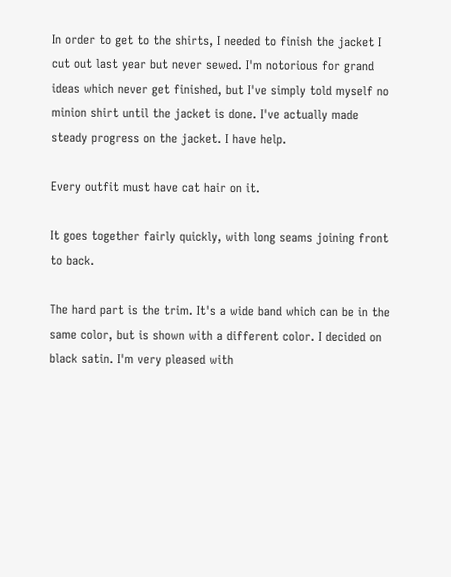In order to get to the shirts, I needed to finish the jacket I cut out last year but never sewed. I'm notorious for grand ideas which never get finished, but I've simply told myself no minion shirt until the jacket is done. I've actually made steady progress on the jacket. I have help.

Every outfit must have cat hair on it.

It goes together fairly quickly, with long seams joining front to back.

The hard part is the trim. It's a wide band which can be in the same color, but is shown with a different color. I decided on black satin. I'm very pleased with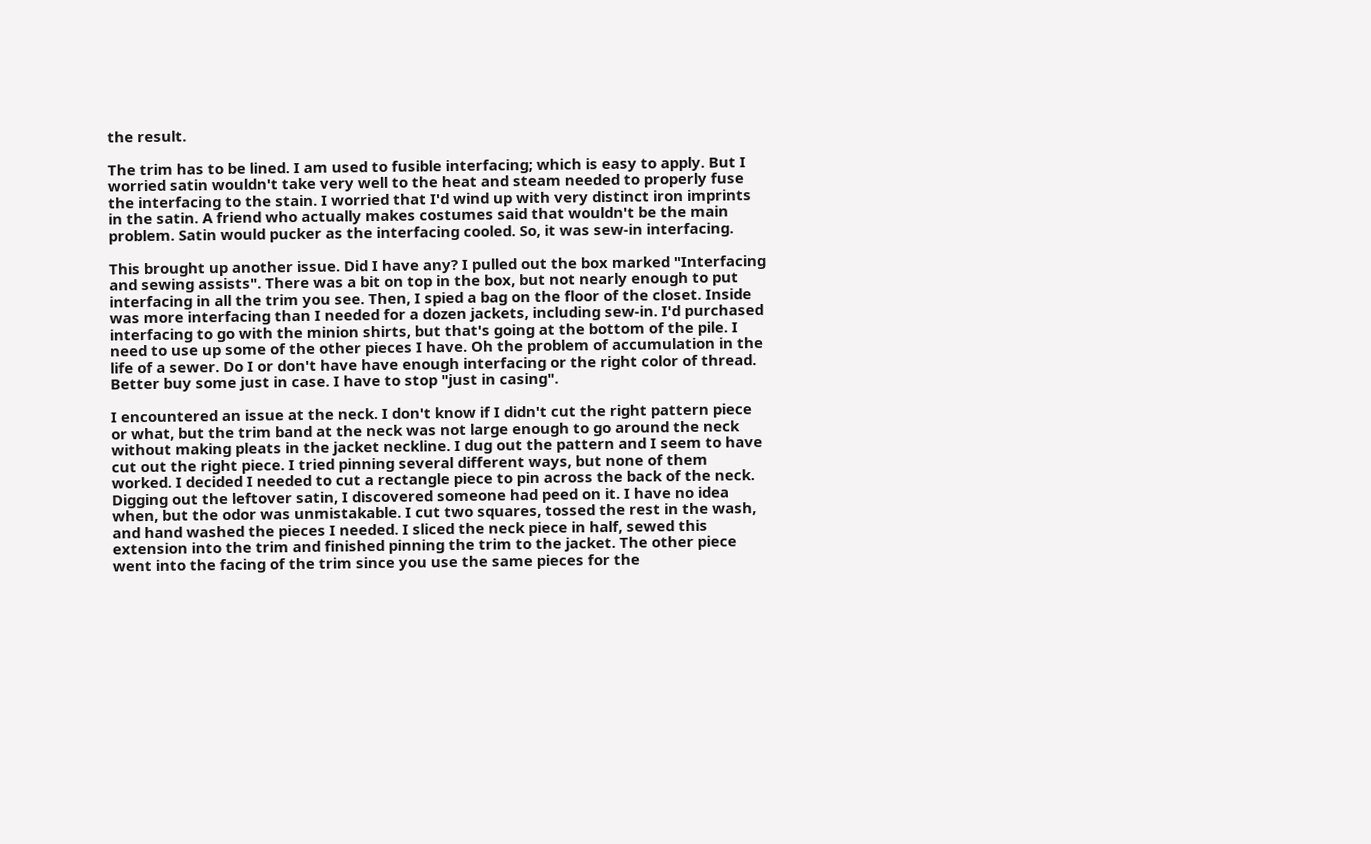the result.

The trim has to be lined. I am used to fusible interfacing; which is easy to apply. But I worried satin wouldn't take very well to the heat and steam needed to properly fuse the interfacing to the stain. I worried that I'd wind up with very distinct iron imprints in the satin. A friend who actually makes costumes said that wouldn't be the main problem. Satin would pucker as the interfacing cooled. So, it was sew-in interfacing.

This brought up another issue. Did I have any? I pulled out the box marked "Interfacing and sewing assists". There was a bit on top in the box, but not nearly enough to put interfacing in all the trim you see. Then, I spied a bag on the floor of the closet. Inside was more interfacing than I needed for a dozen jackets, including sew-in. I'd purchased interfacing to go with the minion shirts, but that's going at the bottom of the pile. I need to use up some of the other pieces I have. Oh the problem of accumulation in the life of a sewer. Do I or don't have have enough interfacing or the right color of thread. Better buy some just in case. I have to stop "just in casing".

I encountered an issue at the neck. I don't know if I didn't cut the right pattern piece or what, but the trim band at the neck was not large enough to go around the neck without making pleats in the jacket neckline. I dug out the pattern and I seem to have cut out the right piece. I tried pinning several different ways, but none of them worked. I decided I needed to cut a rectangle piece to pin across the back of the neck. Digging out the leftover satin, I discovered someone had peed on it. I have no idea when, but the odor was unmistakable. I cut two squares, tossed the rest in the wash, and hand washed the pieces I needed. I sliced the neck piece in half, sewed this extension into the trim and finished pinning the trim to the jacket. The other piece went into the facing of the trim since you use the same pieces for the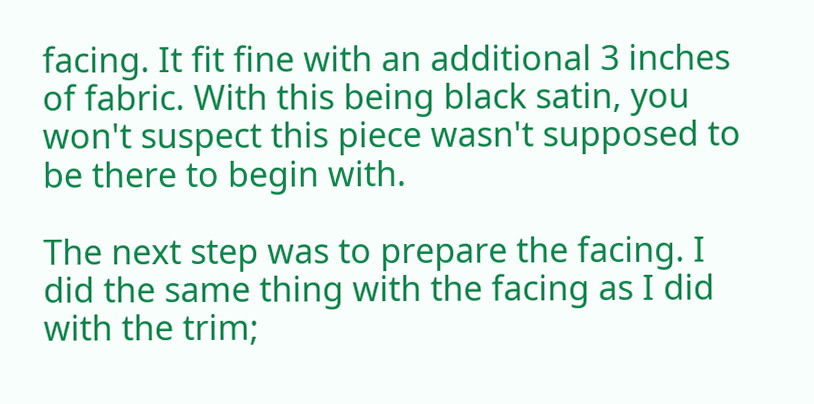facing. It fit fine with an additional 3 inches of fabric. With this being black satin, you won't suspect this piece wasn't supposed to be there to begin with.

The next step was to prepare the facing. I did the same thing with the facing as I did with the trim;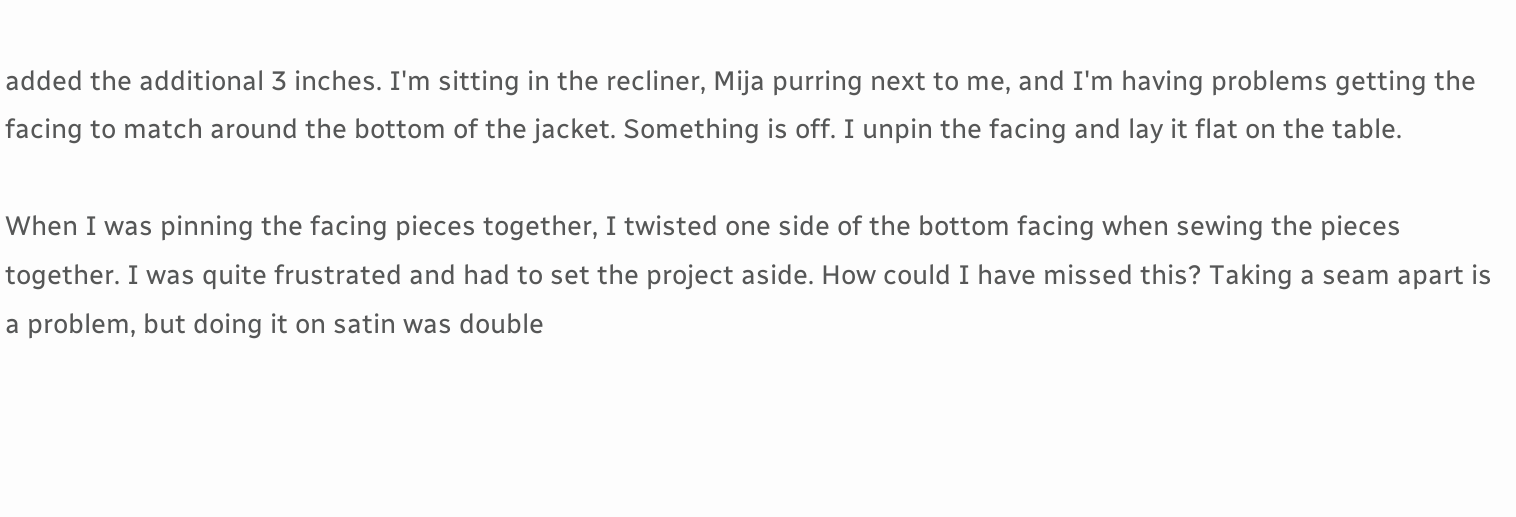added the additional 3 inches. I'm sitting in the recliner, Mija purring next to me, and I'm having problems getting the facing to match around the bottom of the jacket. Something is off. I unpin the facing and lay it flat on the table.

When I was pinning the facing pieces together, I twisted one side of the bottom facing when sewing the pieces together. I was quite frustrated and had to set the project aside. How could I have missed this? Taking a seam apart is a problem, but doing it on satin was double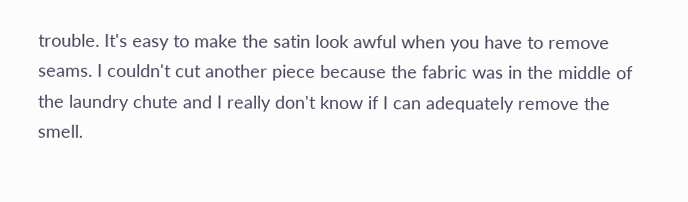trouble. It's easy to make the satin look awful when you have to remove seams. I couldn't cut another piece because the fabric was in the middle of the laundry chute and I really don't know if I can adequately remove the smell.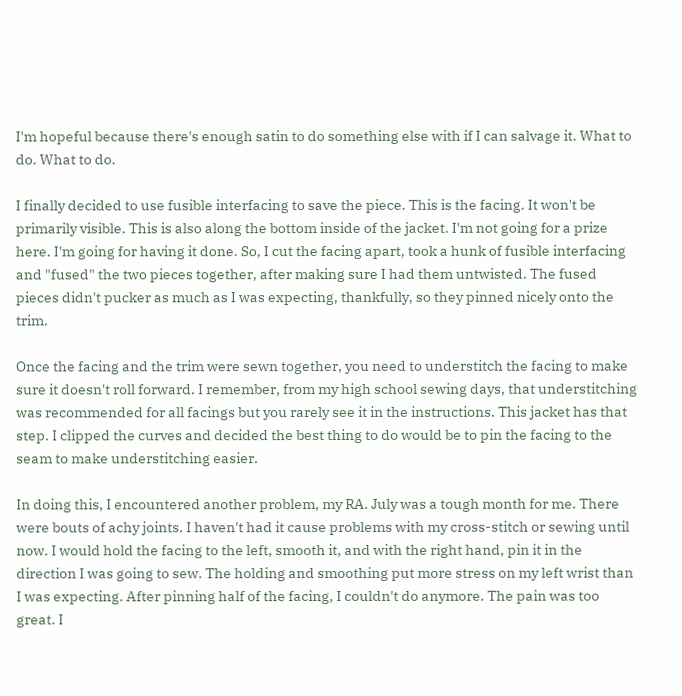I'm hopeful because there's enough satin to do something else with if I can salvage it. What to do. What to do.

I finally decided to use fusible interfacing to save the piece. This is the facing. It won't be primarily visible. This is also along the bottom inside of the jacket. I'm not going for a prize here. I'm going for having it done. So, I cut the facing apart, took a hunk of fusible interfacing and "fused" the two pieces together, after making sure I had them untwisted. The fused pieces didn't pucker as much as I was expecting, thankfully, so they pinned nicely onto the trim.

Once the facing and the trim were sewn together, you need to understitch the facing to make sure it doesn't roll forward. I remember, from my high school sewing days, that understitching was recommended for all facings but you rarely see it in the instructions. This jacket has that step. I clipped the curves and decided the best thing to do would be to pin the facing to the seam to make understitching easier.

In doing this, I encountered another problem, my RA. July was a tough month for me. There were bouts of achy joints. I haven't had it cause problems with my cross-stitch or sewing until now. I would hold the facing to the left, smooth it, and with the right hand, pin it in the direction I was going to sew. The holding and smoothing put more stress on my left wrist than I was expecting. After pinning half of the facing, I couldn't do anymore. The pain was too great. I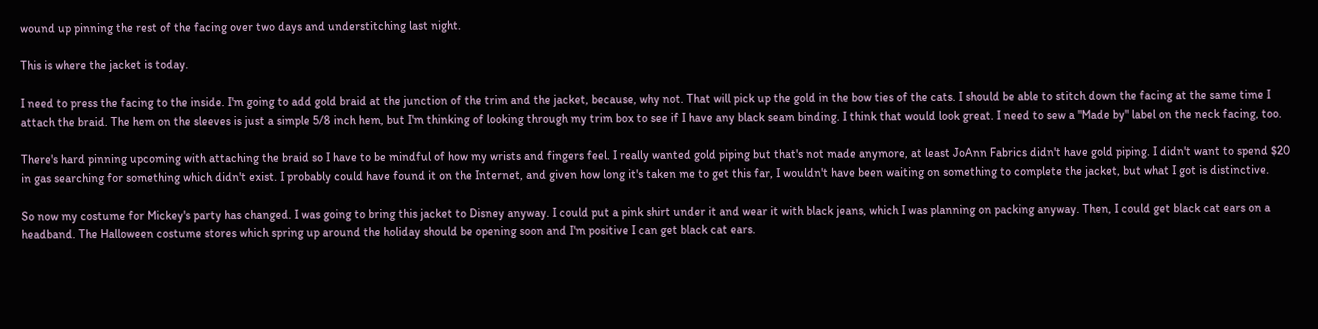wound up pinning the rest of the facing over two days and understitching last night.

This is where the jacket is today.

I need to press the facing to the inside. I'm going to add gold braid at the junction of the trim and the jacket, because, why not. That will pick up the gold in the bow ties of the cats. I should be able to stitch down the facing at the same time I attach the braid. The hem on the sleeves is just a simple 5/8 inch hem, but I'm thinking of looking through my trim box to see if I have any black seam binding. I think that would look great. I need to sew a "Made by" label on the neck facing, too.

There's hard pinning upcoming with attaching the braid so I have to be mindful of how my wrists and fingers feel. I really wanted gold piping but that's not made anymore, at least JoAnn Fabrics didn't have gold piping. I didn't want to spend $20 in gas searching for something which didn't exist. I probably could have found it on the Internet, and given how long it's taken me to get this far, I wouldn't have been waiting on something to complete the jacket, but what I got is distinctive.

So now my costume for Mickey's party has changed. I was going to bring this jacket to Disney anyway. I could put a pink shirt under it and wear it with black jeans, which I was planning on packing anyway. Then, I could get black cat ears on a headband. The Halloween costume stores which spring up around the holiday should be opening soon and I'm positive I can get black cat ears.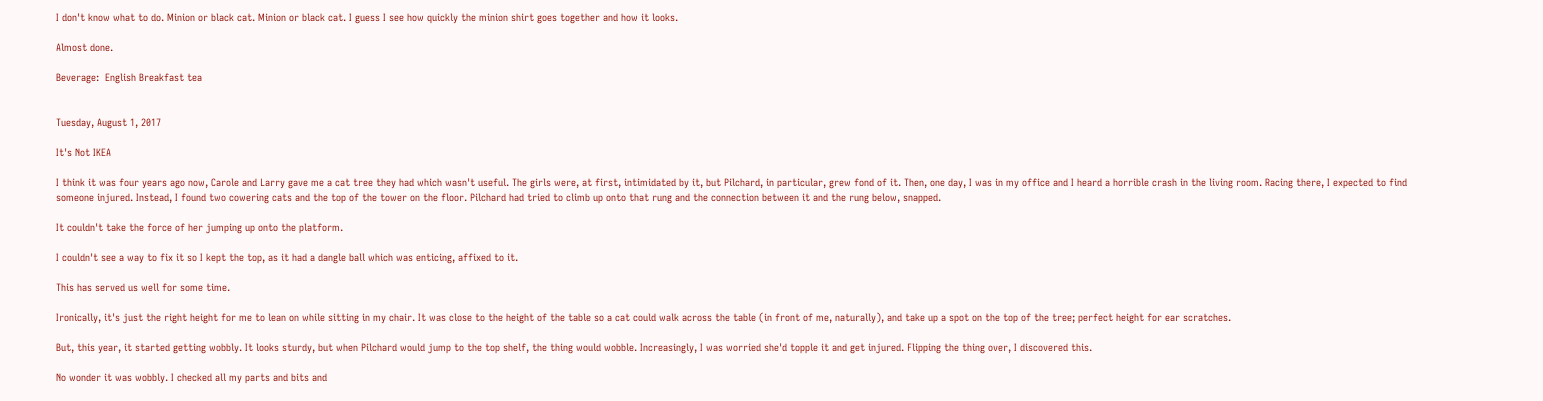I don't know what to do. Minion or black cat. Minion or black cat. I guess I see how quickly the minion shirt goes together and how it looks.

Almost done.

Beverage:  English Breakfast tea


Tuesday, August 1, 2017

It's Not IKEA

I think it was four years ago now, Carole and Larry gave me a cat tree they had which wasn't useful. The girls were, at first, intimidated by it, but Pilchard, in particular, grew fond of it. Then, one day, I was in my office and I heard a horrible crash in the living room. Racing there, I expected to find someone injured. Instead, I found two cowering cats and the top of the tower on the floor. Pilchard had tried to climb up onto that rung and the connection between it and the rung below, snapped.

It couldn't take the force of her jumping up onto the platform.

I couldn't see a way to fix it so I kept the top, as it had a dangle ball which was enticing, affixed to it.

This has served us well for some time.

Ironically, it's just the right height for me to lean on while sitting in my chair. It was close to the height of the table so a cat could walk across the table (in front of me, naturally), and take up a spot on the top of the tree; perfect height for ear scratches.

But, this year, it started getting wobbly. It looks sturdy, but when Pilchard would jump to the top shelf, the thing would wobble. Increasingly, I was worried she'd topple it and get injured. Flipping the thing over, I discovered this.

No wonder it was wobbly. I checked all my parts and bits and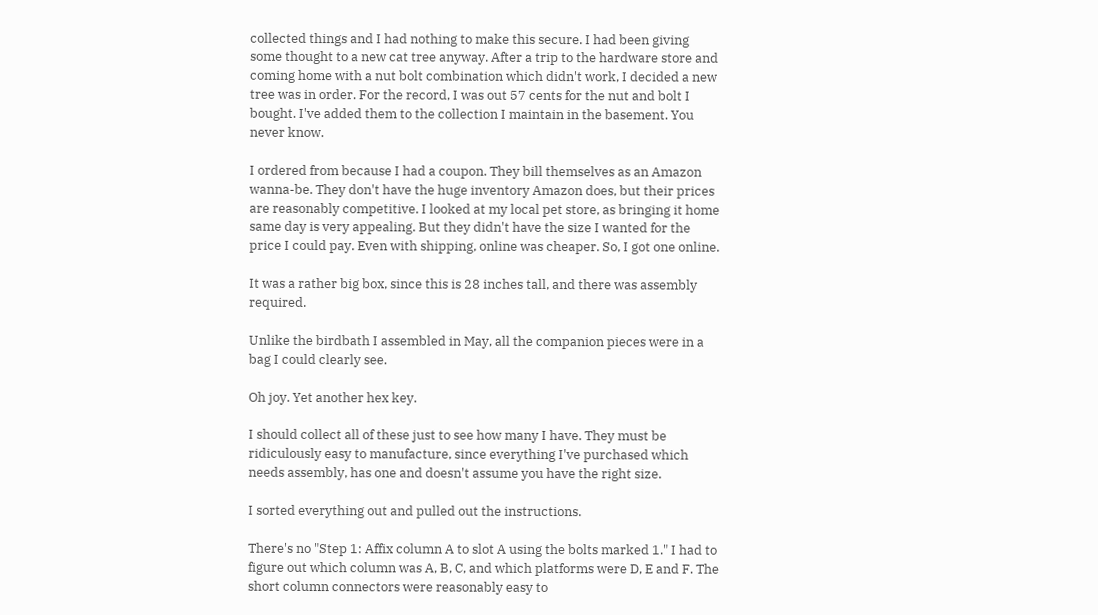collected things and I had nothing to make this secure. I had been giving some thought to a new cat tree anyway. After a trip to the hardware store and coming home with a nut bolt combination which didn't work, I decided a new tree was in order. For the record, I was out 57 cents for the nut and bolt I bought. I've added them to the collection I maintain in the basement. You never know.

I ordered from because I had a coupon. They bill themselves as an Amazon wanna-be. They don't have the huge inventory Amazon does, but their prices are reasonably competitive. I looked at my local pet store, as bringing it home same day is very appealing. But they didn't have the size I wanted for the price I could pay. Even with shipping, online was cheaper. So, I got one online.

It was a rather big box, since this is 28 inches tall, and there was assembly required.

Unlike the birdbath I assembled in May, all the companion pieces were in a bag I could clearly see.

Oh joy. Yet another hex key.

I should collect all of these just to see how many I have. They must be ridiculously easy to manufacture, since everything I've purchased which needs assembly, has one and doesn't assume you have the right size.

I sorted everything out and pulled out the instructions.

There's no "Step 1: Affix column A to slot A using the bolts marked 1." I had to figure out which column was A, B, C, and which platforms were D, E and F. The short column connectors were reasonably easy to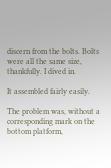discern from the bolts. Bolts were all the same size, thankfully. I dived in.

It assembled fairly easily.

The problem was, without a corresponding mark on the bottom platform,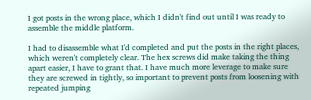I got posts in the wrong place, which I didn't find out until I was ready to assemble the middle platform.

I had to disassemble what I'd completed and put the posts in the right places, which weren't completely clear. The hex screws did make taking the thing apart easier, I have to grant that. I have much more leverage to make sure they are screwed in tightly, so important to prevent posts from loosening with repeated jumping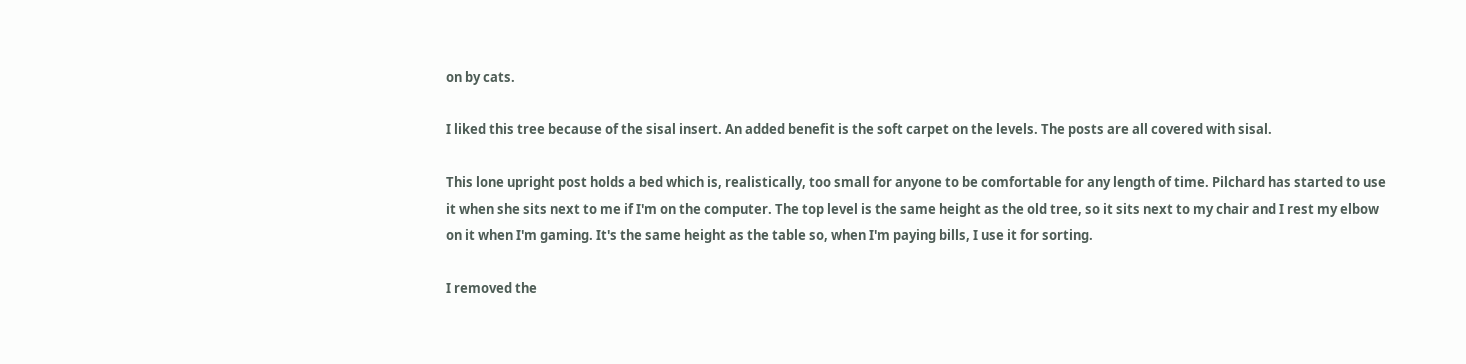on by cats.

I liked this tree because of the sisal insert. An added benefit is the soft carpet on the levels. The posts are all covered with sisal.

This lone upright post holds a bed which is, realistically, too small for anyone to be comfortable for any length of time. Pilchard has started to use it when she sits next to me if I'm on the computer. The top level is the same height as the old tree, so it sits next to my chair and I rest my elbow on it when I'm gaming. It's the same height as the table so, when I'm paying bills, I use it for sorting.

I removed the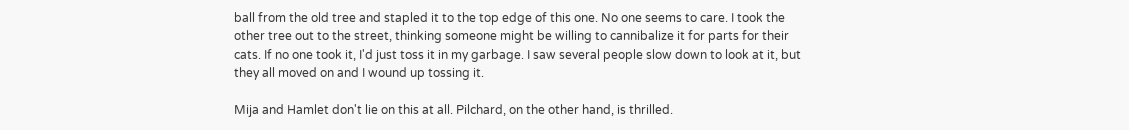ball from the old tree and stapled it to the top edge of this one. No one seems to care. I took the other tree out to the street, thinking someone might be willing to cannibalize it for parts for their cats. If no one took it, I'd just toss it in my garbage. I saw several people slow down to look at it, but they all moved on and I wound up tossing it.

Mija and Hamlet don't lie on this at all. Pilchard, on the other hand, is thrilled.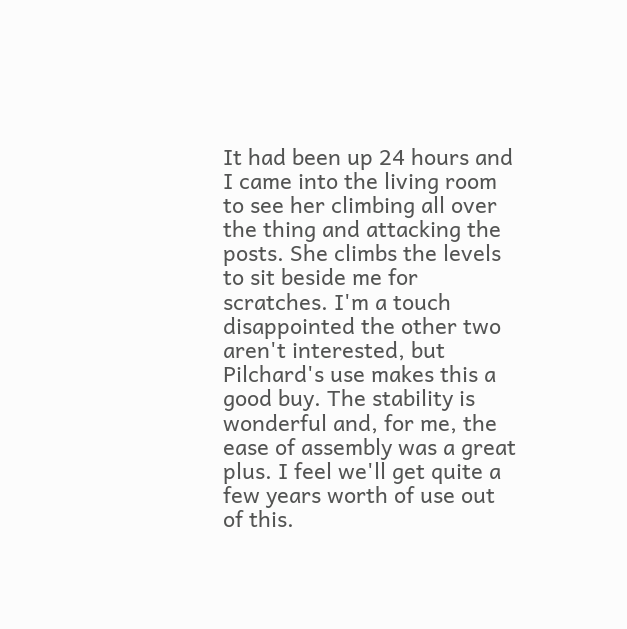It had been up 24 hours and I came into the living room to see her climbing all over the thing and attacking the posts. She climbs the levels to sit beside me for scratches. I'm a touch disappointed the other two aren't interested, but Pilchard's use makes this a good buy. The stability is wonderful and, for me, the ease of assembly was a great plus. I feel we'll get quite a few years worth of use out of this.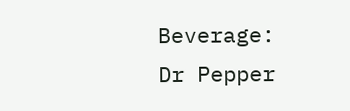Beverage:  Dr Pepper